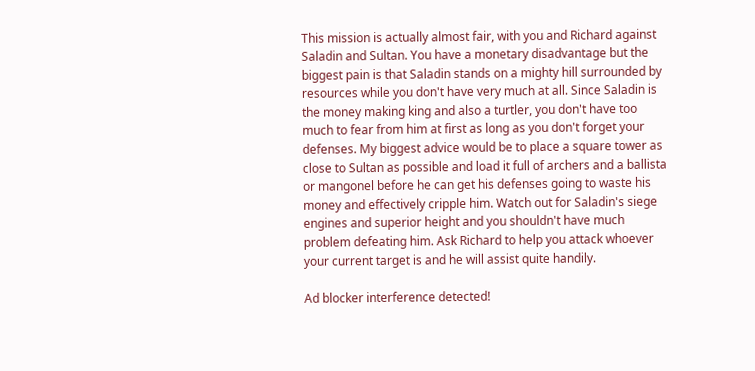This mission is actually almost fair, with you and Richard against Saladin and Sultan. You have a monetary disadvantage but the biggest pain is that Saladin stands on a mighty hill surrounded by resources while you don't have very much at all. Since Saladin is the money making king and also a turtler, you don't have too much to fear from him at first as long as you don't forget your defenses. My biggest advice would be to place a square tower as close to Sultan as possible and load it full of archers and a ballista or mangonel before he can get his defenses going to waste his money and effectively cripple him. Watch out for Saladin's siege engines and superior height and you shouldn't have much problem defeating him. Ask Richard to help you attack whoever your current target is and he will assist quite handily.

Ad blocker interference detected!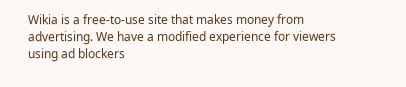Wikia is a free-to-use site that makes money from advertising. We have a modified experience for viewers using ad blockers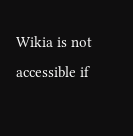Wikia is not accessible if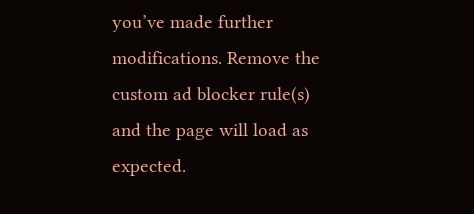you’ve made further modifications. Remove the custom ad blocker rule(s) and the page will load as expected.